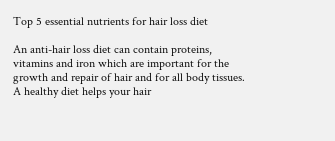Top 5 essential nutrients for hair loss diet

An anti-hair loss diet can contain proteins, vitamins and iron which are important for the growth and repair of hair and for all body tissues. A healthy diet helps your hair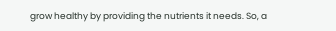grow healthy by providing the nutrients it needs. So, a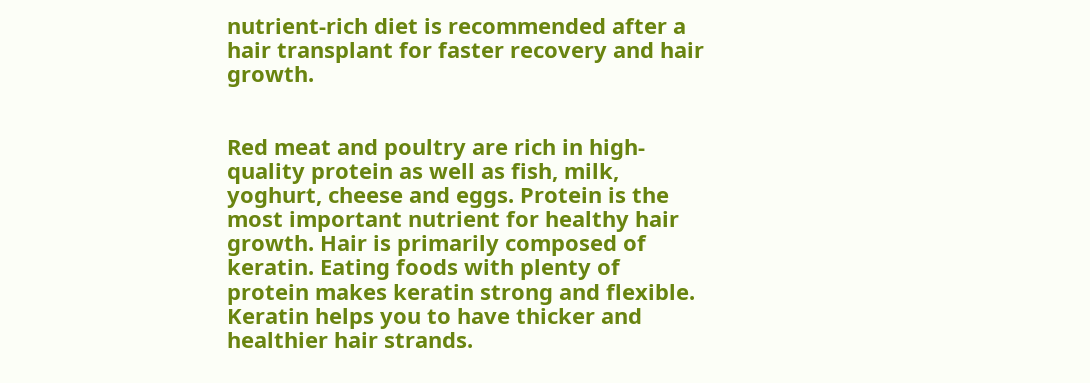nutrient-rich diet is recommended after a hair transplant for faster recovery and hair growth.


Red meat and poultry are rich in high-quality protein as well as fish, milk, yoghurt, cheese and eggs. Protein is the most important nutrient for healthy hair growth. Hair is primarily composed of keratin. Eating foods with plenty of protein makes keratin strong and flexible. Keratin helps you to have thicker and healthier hair strands.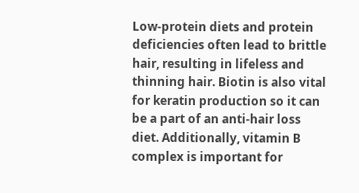Low-protein diets and protein deficiencies often lead to brittle hair, resulting in lifeless and thinning hair. Biotin is also vital for keratin production so it can be a part of an anti-hair loss diet. Additionally, vitamin B complex is important for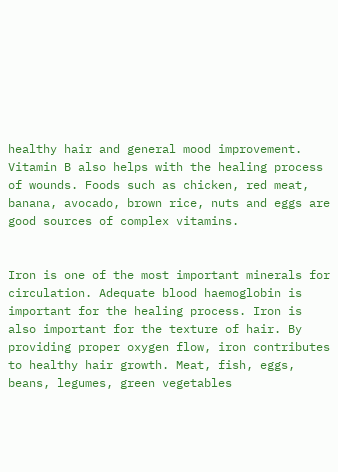healthy hair and general mood improvement. Vitamin B also helps with the healing process of wounds. Foods such as chicken, red meat, banana, avocado, brown rice, nuts and eggs are good sources of complex vitamins.


Iron is one of the most important minerals for circulation. Adequate blood haemoglobin is important for the healing process. Iron is also important for the texture of hair. By providing proper oxygen flow, iron contributes to healthy hair growth. Meat, fish, eggs, beans, legumes, green vegetables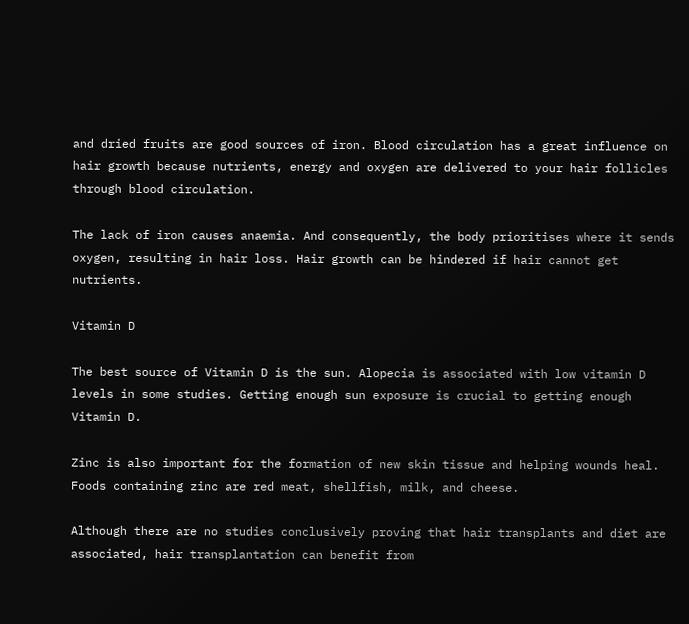and dried fruits are good sources of iron. Blood circulation has a great influence on hair growth because nutrients, energy and oxygen are delivered to your hair follicles through blood circulation.

The lack of iron causes anaemia. And consequently, the body prioritises where it sends oxygen, resulting in hair loss. Hair growth can be hindered if hair cannot get nutrients.

Vitamin D

The best source of Vitamin D is the sun. Alopecia is associated with low vitamin D levels in some studies. Getting enough sun exposure is crucial to getting enough Vitamin D.

Zinc is also important for the formation of new skin tissue and helping wounds heal. Foods containing zinc are red meat, shellfish, milk, and cheese.

Although there are no studies conclusively proving that hair transplants and diet are associated, hair transplantation can benefit from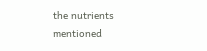the nutrients mentioned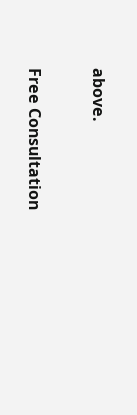above.

Free Consultation